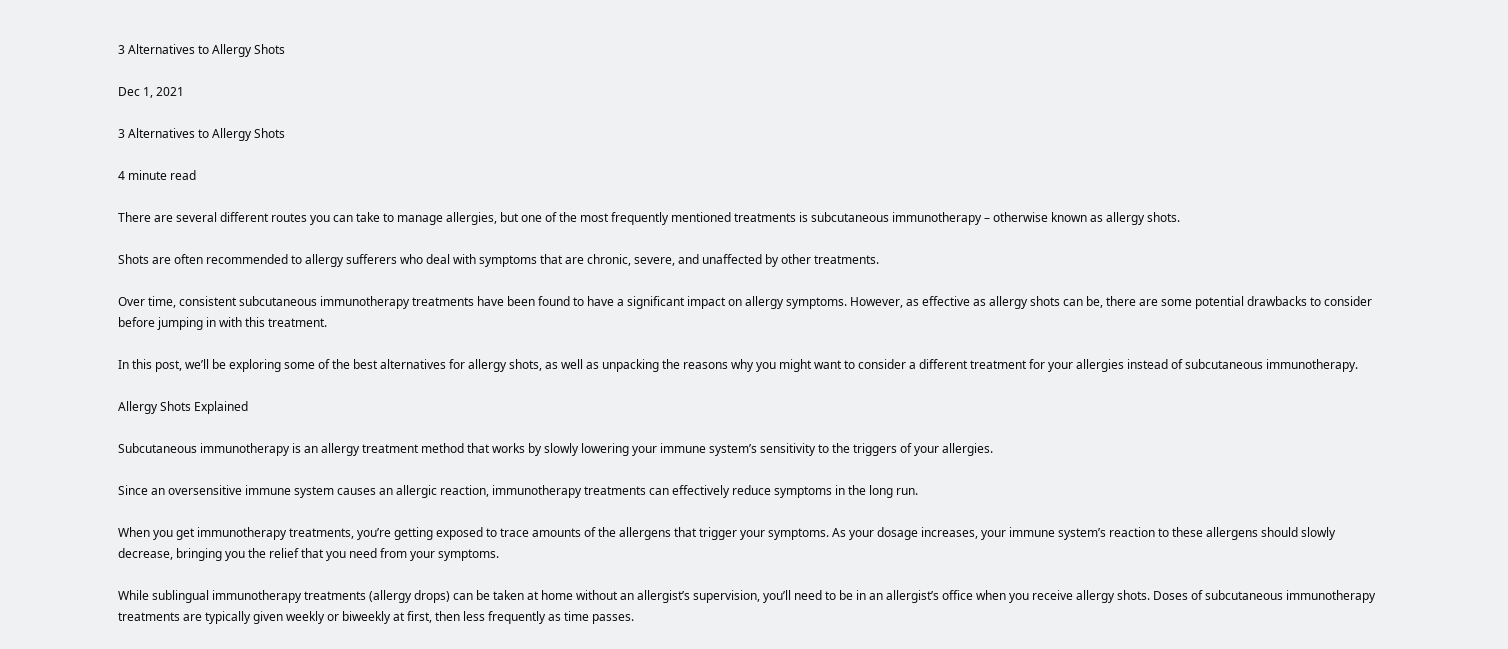3 Alternatives to Allergy Shots

Dec 1, 2021

3 Alternatives to Allergy Shots

4 minute read

There are several different routes you can take to manage allergies, but one of the most frequently mentioned treatments is subcutaneous immunotherapy – otherwise known as allergy shots.

Shots are often recommended to allergy sufferers who deal with symptoms that are chronic, severe, and unaffected by other treatments.

Over time, consistent subcutaneous immunotherapy treatments have been found to have a significant impact on allergy symptoms. However, as effective as allergy shots can be, there are some potential drawbacks to consider before jumping in with this treatment.

In this post, we’ll be exploring some of the best alternatives for allergy shots, as well as unpacking the reasons why you might want to consider a different treatment for your allergies instead of subcutaneous immunotherapy.

Allergy Shots Explained

Subcutaneous immunotherapy is an allergy treatment method that works by slowly lowering your immune system’s sensitivity to the triggers of your allergies.

Since an oversensitive immune system causes an allergic reaction, immunotherapy treatments can effectively reduce symptoms in the long run.

When you get immunotherapy treatments, you’re getting exposed to trace amounts of the allergens that trigger your symptoms. As your dosage increases, your immune system’s reaction to these allergens should slowly decrease, bringing you the relief that you need from your symptoms.

While sublingual immunotherapy treatments (allergy drops) can be taken at home without an allergist’s supervision, you’ll need to be in an allergist’s office when you receive allergy shots. Doses of subcutaneous immunotherapy treatments are typically given weekly or biweekly at first, then less frequently as time passes.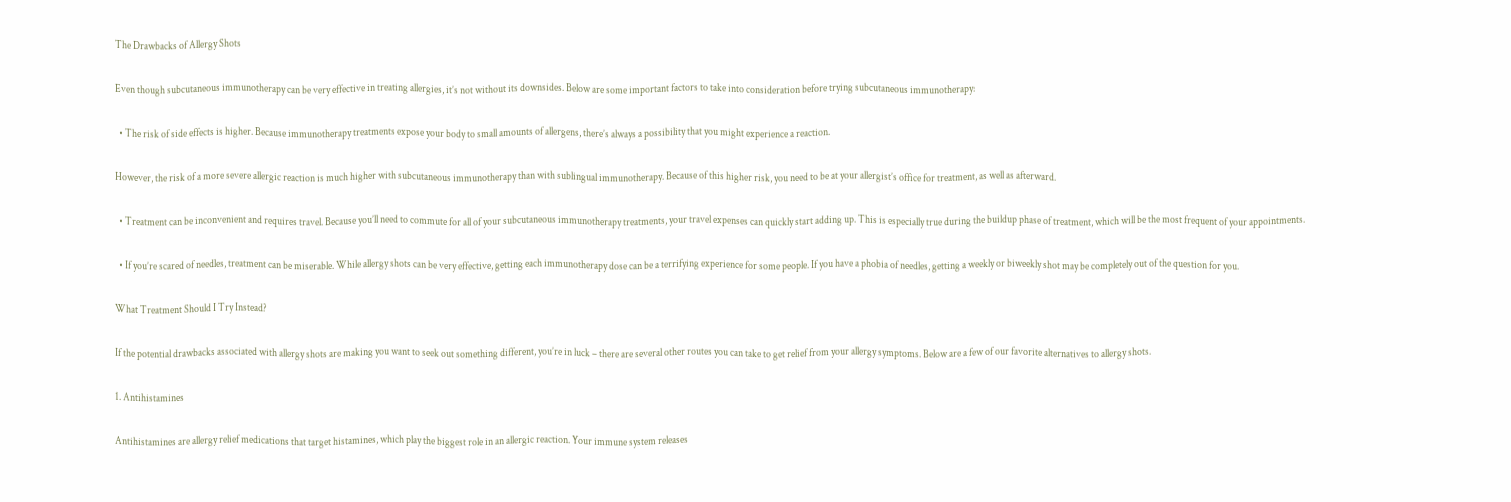The Drawbacks of Allergy Shots

Even though subcutaneous immunotherapy can be very effective in treating allergies, it’s not without its downsides. Below are some important factors to take into consideration before trying subcutaneous immunotherapy:

  • The risk of side effects is higher. Because immunotherapy treatments expose your body to small amounts of allergens, there’s always a possibility that you might experience a reaction.

However, the risk of a more severe allergic reaction is much higher with subcutaneous immunotherapy than with sublingual immunotherapy. Because of this higher risk, you need to be at your allergist’s office for treatment, as well as afterward.

  • Treatment can be inconvenient and requires travel. Because you’ll need to commute for all of your subcutaneous immunotherapy treatments, your travel expenses can quickly start adding up. This is especially true during the buildup phase of treatment, which will be the most frequent of your appointments.

  • If you’re scared of needles, treatment can be miserable. While allergy shots can be very effective, getting each immunotherapy dose can be a terrifying experience for some people. If you have a phobia of needles, getting a weekly or biweekly shot may be completely out of the question for you.

What Treatment Should I Try Instead?

If the potential drawbacks associated with allergy shots are making you want to seek out something different, you’re in luck – there are several other routes you can take to get relief from your allergy symptoms. Below are a few of our favorite alternatives to allergy shots.

1. Antihistamines

Antihistamines are allergy relief medications that target histamines, which play the biggest role in an allergic reaction. Your immune system releases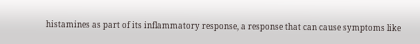histamines as part of its inflammatory response, a response that can cause symptoms like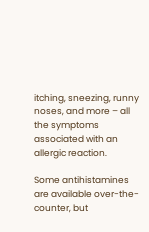itching, sneezing, runny noses, and more – all the symptoms associated with an allergic reaction.

Some antihistamines are available over-the-counter, but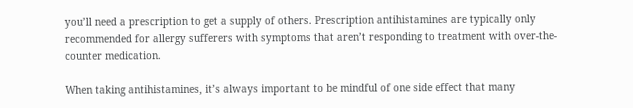you’ll need a prescription to get a supply of others. Prescription antihistamines are typically only recommended for allergy sufferers with symptoms that aren’t responding to treatment with over-the-counter medication.

When taking antihistamines, it’s always important to be mindful of one side effect that many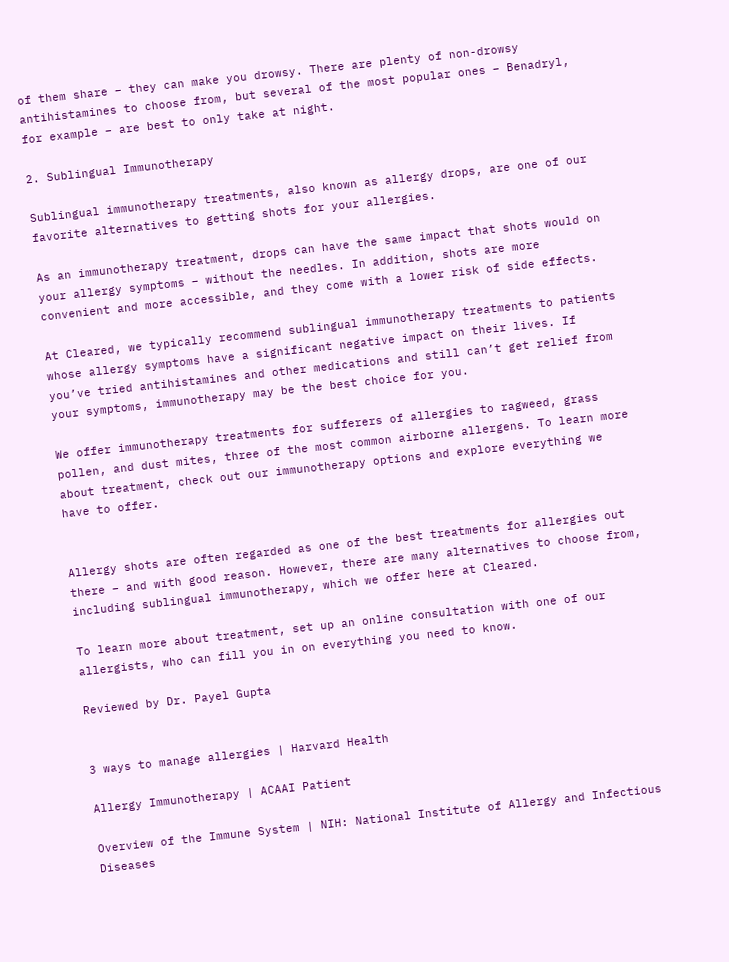of them share – they can make you drowsy. There are plenty of non-drowsy antihistamines to choose from, but several of the most popular ones – Benadryl, for example – are best to only take at night.

2. Sublingual Immunotherapy

Sublingual immunotherapy treatments, also known as allergy drops, are one of our favorite alternatives to getting shots for your allergies.

As an immunotherapy treatment, drops can have the same impact that shots would on your allergy symptoms – without the needles. In addition, shots are more convenient and more accessible, and they come with a lower risk of side effects.

At Cleared, we typically recommend sublingual immunotherapy treatments to patients whose allergy symptoms have a significant negative impact on their lives. If you’ve tried antihistamines and other medications and still can’t get relief from your symptoms, immunotherapy may be the best choice for you.

We offer immunotherapy treatments for sufferers of allergies to ragweed, grass pollen, and dust mites, three of the most common airborne allergens. To learn more about treatment, check out our immunotherapy options and explore everything we have to offer.


Allergy shots are often regarded as one of the best treatments for allergies out there – and with good reason. However, there are many alternatives to choose from, including sublingual immunotherapy, which we offer here at Cleared.

To learn more about treatment, set up an online consultation with one of our allergists, who can fill you in on everything you need to know.

Reviewed by Dr. Payel Gupta


3 ways to manage allergies | Harvard Health

Allergy Immunotherapy | ACAAI Patient

Overview of the Immune System | NIH: National Institute of Allergy and Infectious Diseases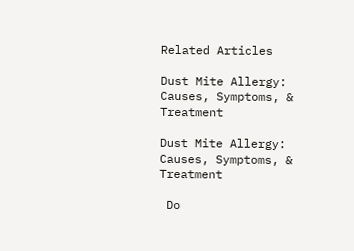Related Articles

Dust Mite Allergy: Causes, Symptoms, & Treatment

Dust Mite Allergy: Causes, Symptoms, & Treatment

 Do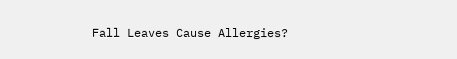Fall Leaves Cause Allergies?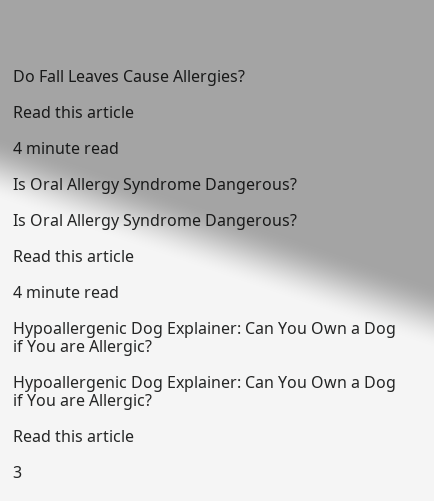Do Fall Leaves Cause Allergies?

Read this article

4 minute read

Is Oral Allergy Syndrome Dangerous?

Is Oral Allergy Syndrome Dangerous?

Read this article

4 minute read

Hypoallergenic Dog Explainer: Can You Own a Dog if You are Allergic?

Hypoallergenic Dog Explainer: Can You Own a Dog if You are Allergic?

Read this article

3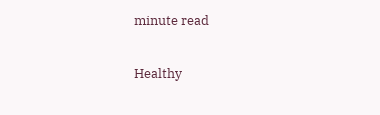minute read

Healthy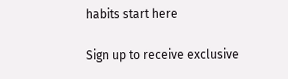habits start here

Sign up to receive exclusive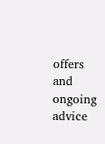offers and ongoing advice